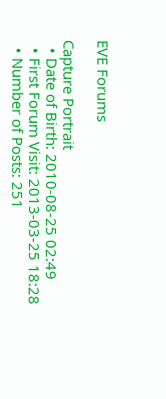EVE Forums

Capture Portrait
  • Date of Birth: 2010-08-25 02:49
  • First Forum Visit: 2013-03-25 18:28
  • Number of Posts: 251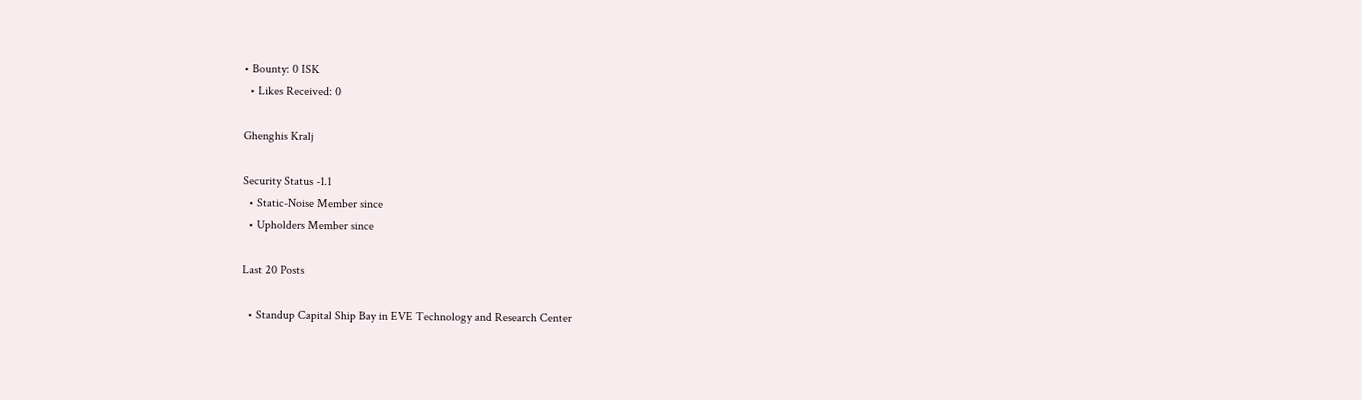• Bounty: 0 ISK
  • Likes Received: 0

Ghenghis Kralj

Security Status -1.1
  • Static-Noise Member since
  • Upholders Member since

Last 20 Posts

  • Standup Capital Ship Bay in EVE Technology and Research Center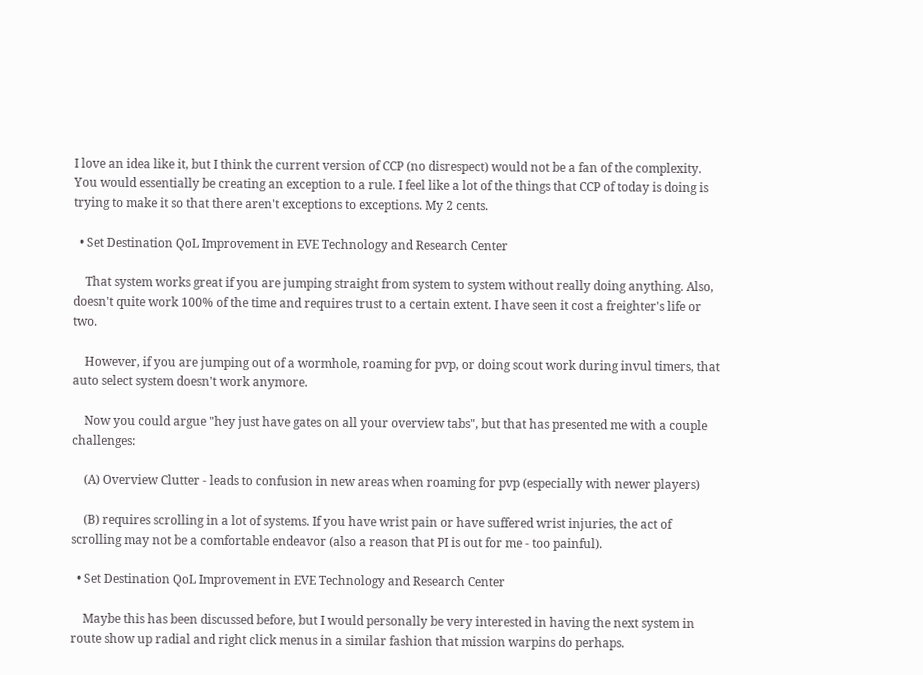I love an idea like it, but I think the current version of CCP (no disrespect) would not be a fan of the complexity. You would essentially be creating an exception to a rule. I feel like a lot of the things that CCP of today is doing is trying to make it so that there aren't exceptions to exceptions. My 2 cents.

  • Set Destination QoL Improvement in EVE Technology and Research Center

    That system works great if you are jumping straight from system to system without really doing anything. Also, doesn't quite work 100% of the time and requires trust to a certain extent. I have seen it cost a freighter's life or two.

    However, if you are jumping out of a wormhole, roaming for pvp, or doing scout work during invul timers, that auto select system doesn't work anymore.

    Now you could argue "hey just have gates on all your overview tabs", but that has presented me with a couple challenges:

    (A) Overview Clutter - leads to confusion in new areas when roaming for pvp (especially with newer players)

    (B) requires scrolling in a lot of systems. If you have wrist pain or have suffered wrist injuries, the act of scrolling may not be a comfortable endeavor (also a reason that PI is out for me - too painful).

  • Set Destination QoL Improvement in EVE Technology and Research Center

    Maybe this has been discussed before, but I would personally be very interested in having the next system in route show up radial and right click menus in a similar fashion that mission warpins do perhaps.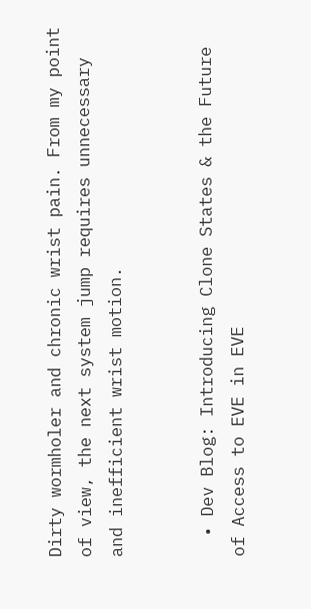Dirty wormholer and chronic wrist pain. From my point of view, the next system jump requires unnecessary and inefficient wrist motion.


  • Dev Blog: Introducing Clone States & the Future of Access to EVE in EVE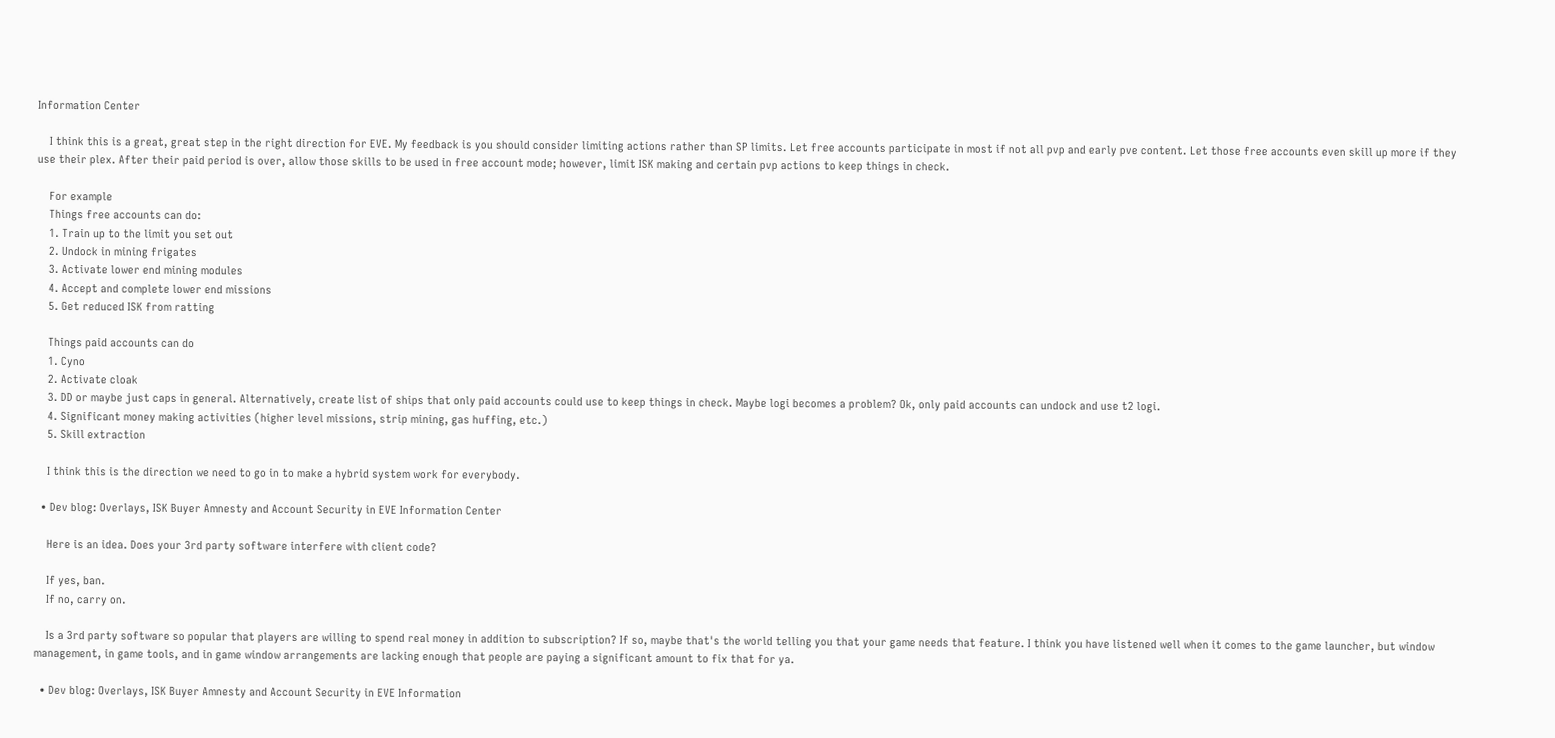Information Center

    I think this is a great, great step in the right direction for EVE. My feedback is you should consider limiting actions rather than SP limits. Let free accounts participate in most if not all pvp and early pve content. Let those free accounts even skill up more if they use their plex. After their paid period is over, allow those skills to be used in free account mode; however, limit ISK making and certain pvp actions to keep things in check.

    For example
    Things free accounts can do:
    1. Train up to the limit you set out
    2. Undock in mining frigates
    3. Activate lower end mining modules
    4. Accept and complete lower end missions
    5. Get reduced ISK from ratting

    Things paid accounts can do
    1. Cyno
    2. Activate cloak
    3. DD or maybe just caps in general. Alternatively, create list of ships that only paid accounts could use to keep things in check. Maybe logi becomes a problem? Ok, only paid accounts can undock and use t2 logi.
    4. Significant money making activities (higher level missions, strip mining, gas huffing, etc.)
    5. Skill extraction

    I think this is the direction we need to go in to make a hybrid system work for everybody.

  • Dev blog: Overlays, ISK Buyer Amnesty and Account Security in EVE Information Center

    Here is an idea. Does your 3rd party software interfere with client code?

    If yes, ban.
    If no, carry on.

    Is a 3rd party software so popular that players are willing to spend real money in addition to subscription? If so, maybe that's the world telling you that your game needs that feature. I think you have listened well when it comes to the game launcher, but window management, in game tools, and in game window arrangements are lacking enough that people are paying a significant amount to fix that for ya.

  • Dev blog: Overlays, ISK Buyer Amnesty and Account Security in EVE Information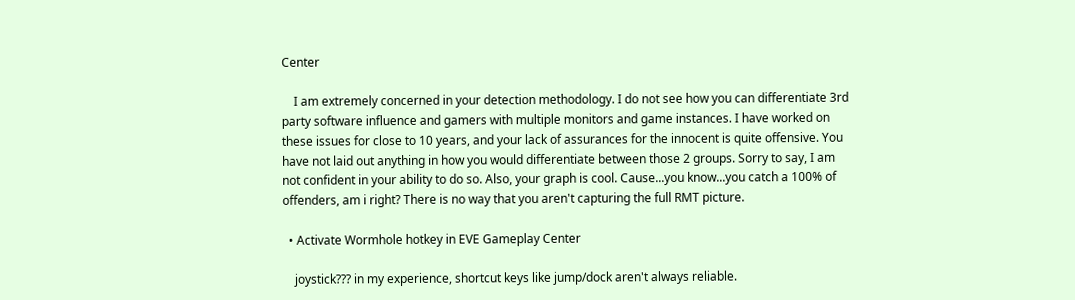Center

    I am extremely concerned in your detection methodology. I do not see how you can differentiate 3rd party software influence and gamers with multiple monitors and game instances. I have worked on these issues for close to 10 years, and your lack of assurances for the innocent is quite offensive. You have not laid out anything in how you would differentiate between those 2 groups. Sorry to say, I am not confident in your ability to do so. Also, your graph is cool. Cause...you know...you catch a 100% of offenders, am i right? There is no way that you aren't capturing the full RMT picture.

  • Activate Wormhole hotkey in EVE Gameplay Center

    joystick??? in my experience, shortcut keys like jump/dock aren't always reliable.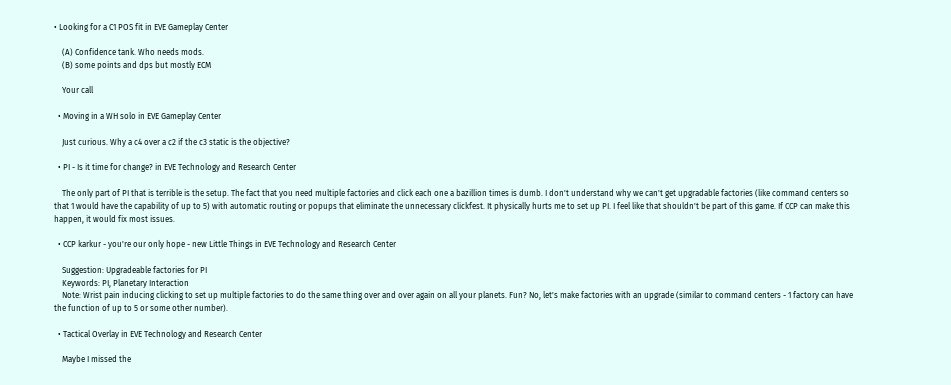• Looking for a C1 POS fit in EVE Gameplay Center

    (A) Confidence tank. Who needs mods.
    (B) some points and dps but mostly ECM

    Your call

  • Moving in a WH solo in EVE Gameplay Center

    Just curious. Why a c4 over a c2 if the c3 static is the objective?

  • PI - Is it time for change? in EVE Technology and Research Center

    The only part of PI that is terrible is the setup. The fact that you need multiple factories and click each one a bazillion times is dumb. I don't understand why we can't get upgradable factories (like command centers so that 1 would have the capability of up to 5) with automatic routing or popups that eliminate the unnecessary clickfest. It physically hurts me to set up PI. I feel like that shouldn't be part of this game. If CCP can make this happen, it would fix most issues.

  • CCP karkur - you're our only hope - new Little Things in EVE Technology and Research Center

    Suggestion: Upgradeable factories for PI
    Keywords: PI, Planetary Interaction
    Note: Wrist pain inducing clicking to set up multiple factories to do the same thing over and over again on all your planets. Fun? No, let's make factories with an upgrade (similar to command centers - 1 factory can have the function of up to 5 or some other number).

  • Tactical Overlay in EVE Technology and Research Center

    Maybe I missed the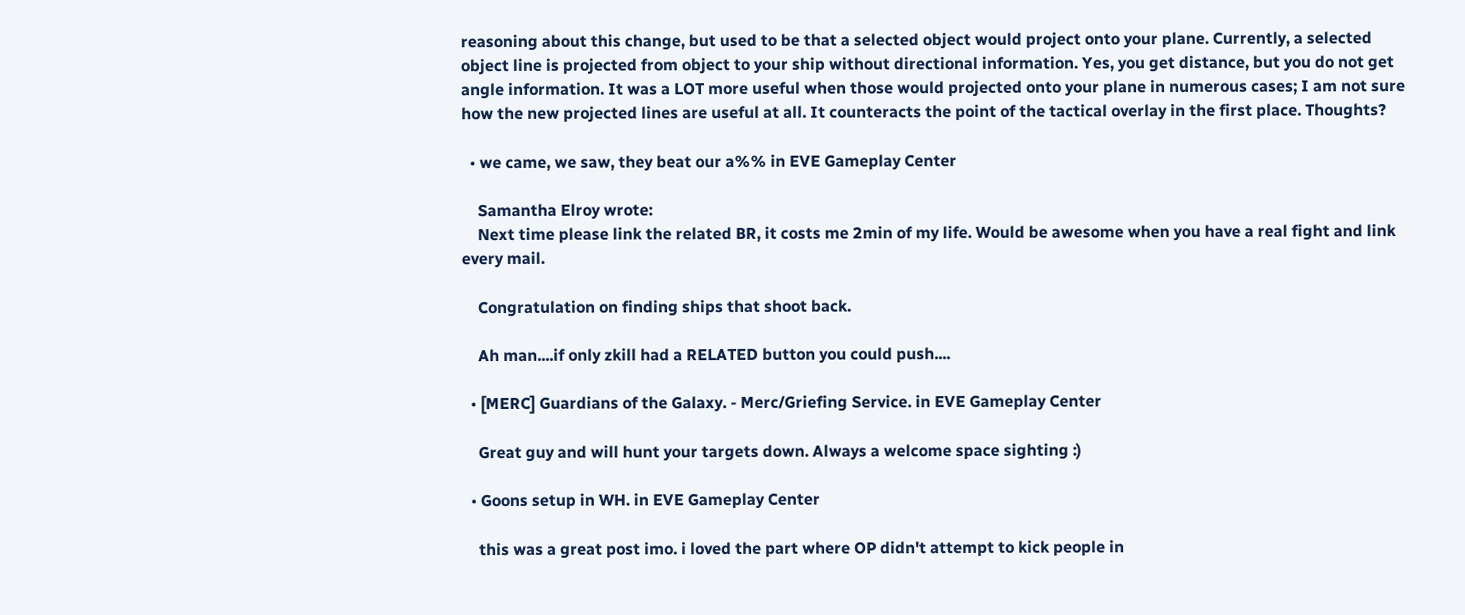reasoning about this change, but used to be that a selected object would project onto your plane. Currently, a selected object line is projected from object to your ship without directional information. Yes, you get distance, but you do not get angle information. It was a LOT more useful when those would projected onto your plane in numerous cases; I am not sure how the new projected lines are useful at all. It counteracts the point of the tactical overlay in the first place. Thoughts?

  • we came, we saw, they beat our a%% in EVE Gameplay Center

    Samantha Elroy wrote:
    Next time please link the related BR, it costs me 2min of my life. Would be awesome when you have a real fight and link every mail.

    Congratulation on finding ships that shoot back.

    Ah man....if only zkill had a RELATED button you could push....

  • [MERC] Guardians of the Galaxy. - Merc/Griefing Service. in EVE Gameplay Center

    Great guy and will hunt your targets down. Always a welcome space sighting :)

  • Goons setup in WH. in EVE Gameplay Center

    this was a great post imo. i loved the part where OP didn't attempt to kick people in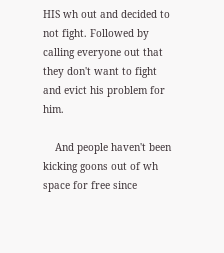HIS wh out and decided to not fight. Followed by calling everyone out that they don't want to fight and evict his problem for him.

    And people haven't been kicking goons out of wh space for free since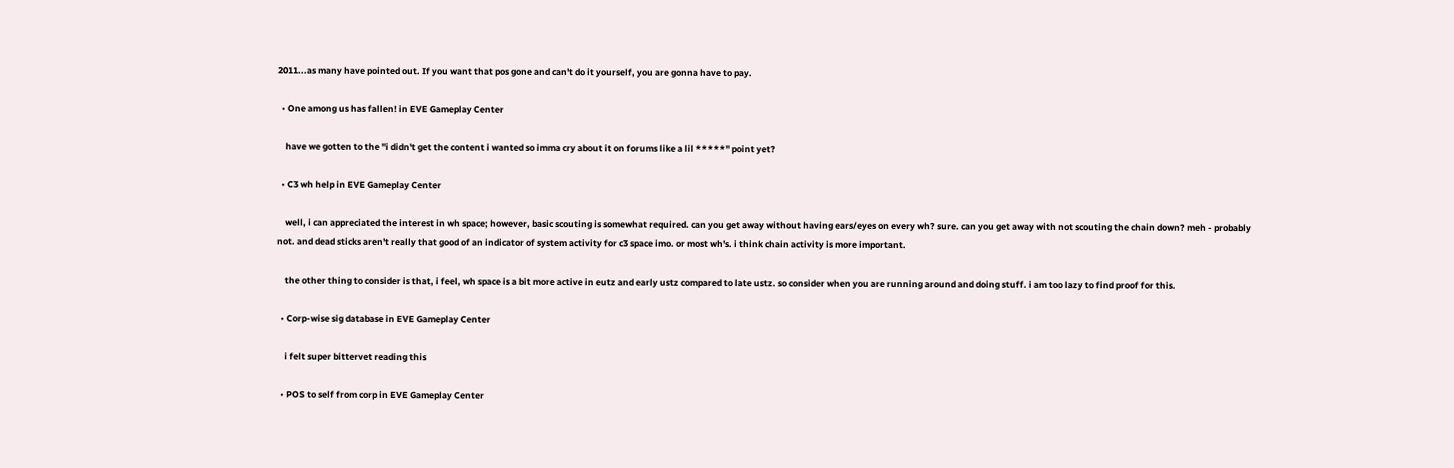2011...as many have pointed out. If you want that pos gone and can't do it yourself, you are gonna have to pay.

  • One among us has fallen! in EVE Gameplay Center

    have we gotten to the "i didn't get the content i wanted so imma cry about it on forums like a lil *****" point yet?

  • C3 wh help in EVE Gameplay Center

    well, i can appreciated the interest in wh space; however, basic scouting is somewhat required. can you get away without having ears/eyes on every wh? sure. can you get away with not scouting the chain down? meh - probably not. and dead sticks aren't really that good of an indicator of system activity for c3 space imo. or most wh's. i think chain activity is more important.

    the other thing to consider is that, i feel, wh space is a bit more active in eutz and early ustz compared to late ustz. so consider when you are running around and doing stuff. i am too lazy to find proof for this.

  • Corp-wise sig database in EVE Gameplay Center

    i felt super bittervet reading this

  • POS to self from corp in EVE Gameplay Center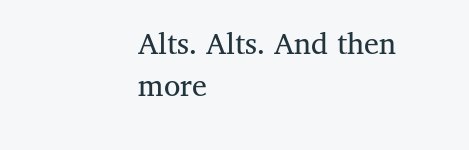Alts. Alts. And then more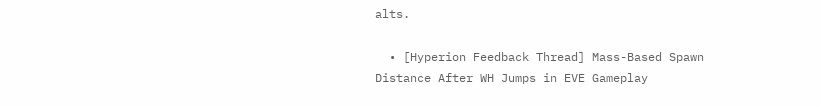alts.

  • [Hyperion Feedback Thread] Mass-Based Spawn Distance After WH Jumps in EVE Gameplay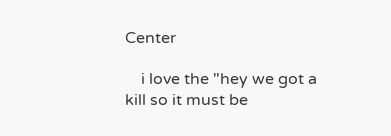Center

    i love the "hey we got a kill so it must be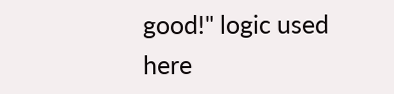good!" logic used here